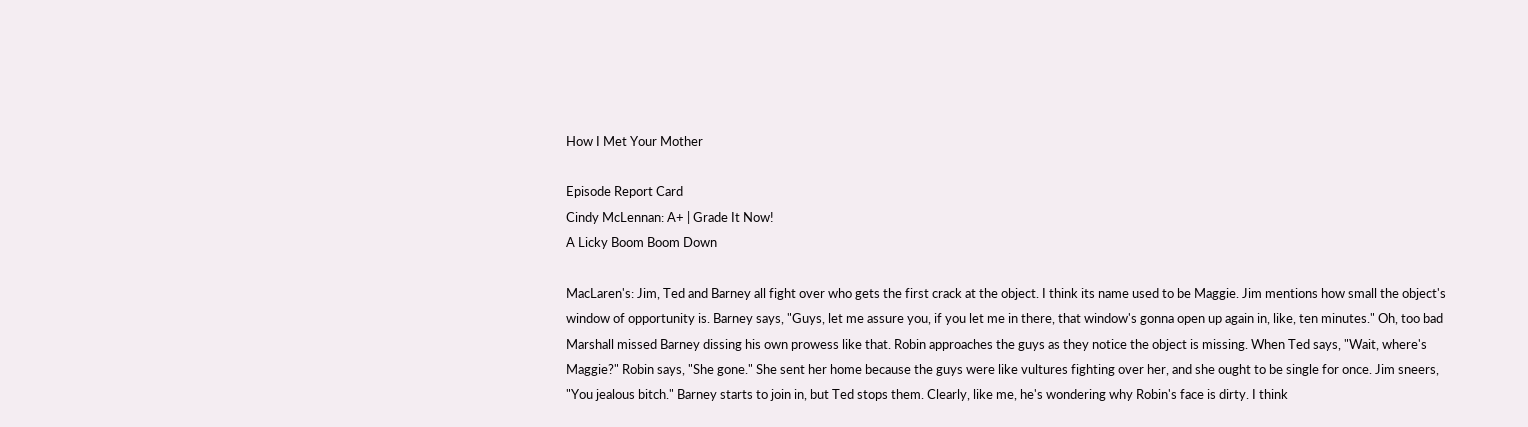How I Met Your Mother

Episode Report Card
Cindy McLennan: A+ | Grade It Now!
A Licky Boom Boom Down

MacLaren's: Jim, Ted and Barney all fight over who gets the first crack at the object. I think its name used to be Maggie. Jim mentions how small the object's window of opportunity is. Barney says, "Guys, let me assure you, if you let me in there, that window's gonna open up again in, like, ten minutes." Oh, too bad Marshall missed Barney dissing his own prowess like that. Robin approaches the guys as they notice the object is missing. When Ted says, "Wait, where's Maggie?" Robin says, "She gone." She sent her home because the guys were like vultures fighting over her, and she ought to be single for once. Jim sneers, "You jealous bitch." Barney starts to join in, but Ted stops them. Clearly, like me, he's wondering why Robin's face is dirty. I think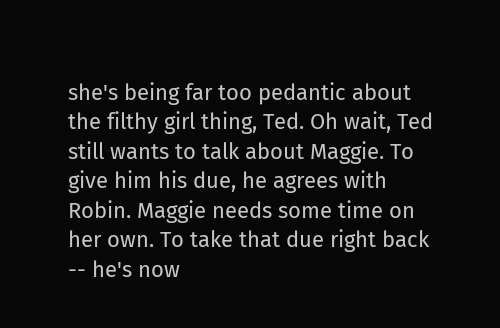she's being far too pedantic about the filthy girl thing, Ted. Oh wait, Ted still wants to talk about Maggie. To give him his due, he agrees with Robin. Maggie needs some time on her own. To take that due right back -- he's now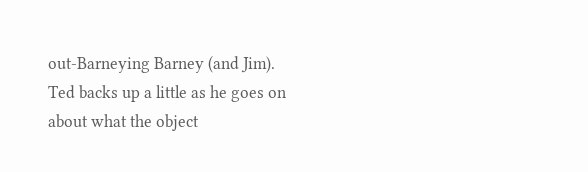out-Barneying Barney (and Jim). Ted backs up a little as he goes on about what the object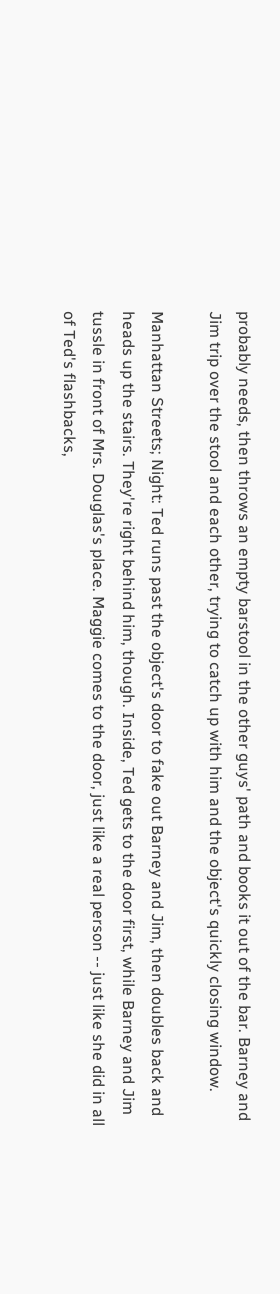probably needs, then throws an empty barstool in the other guys' path and books it out of the bar. Barney and Jim trip over the stool and each other, trying to catch up with him and the object's quickly closing window.

Manhattan Streets; Night: Ted runs past the object's door to fake out Barney and Jim, then doubles back and heads up the stairs. They're right behind him, though. Inside, Ted gets to the door first, while Barney and Jim tussle in front of Mrs. Douglas's place. Maggie comes to the door, just like a real person -- just like she did in all of Ted's flashbacks,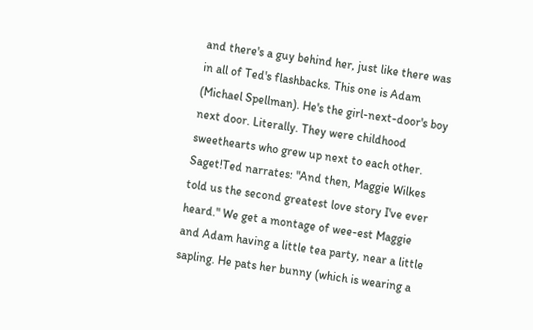and there's a guy behind her, just like there was in all of Ted's flashbacks. This one is Adam (Michael Spellman). He's the girl-next-door's boy next door. Literally. They were childhood sweethearts who grew up next to each other. Saget!Ted narrates: "And then, Maggie Wilkes told us the second greatest love story I've ever heard." We get a montage of wee-est Maggie and Adam having a little tea party, near a little sapling. He pats her bunny (which is wearing a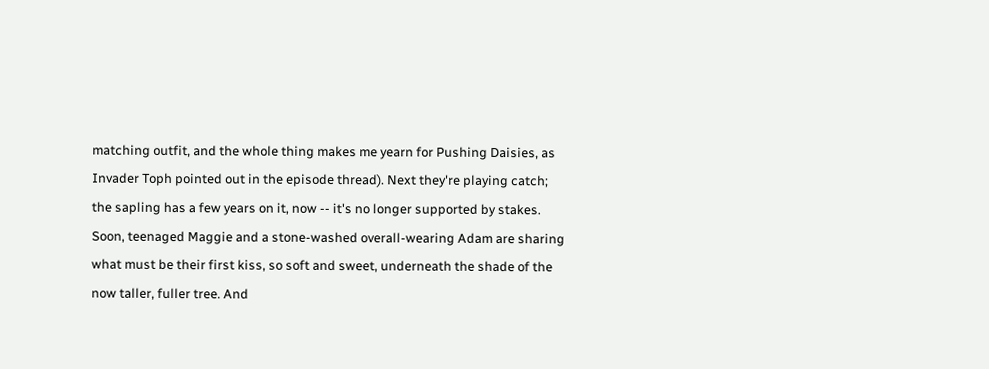matching outfit, and the whole thing makes me yearn for Pushing Daisies, as Invader Toph pointed out in the episode thread). Next they're playing catch; the sapling has a few years on it, now -- it's no longer supported by stakes. Soon, teenaged Maggie and a stone-washed overall-wearing Adam are sharing what must be their first kiss, so soft and sweet, underneath the shade of the now taller, fuller tree. And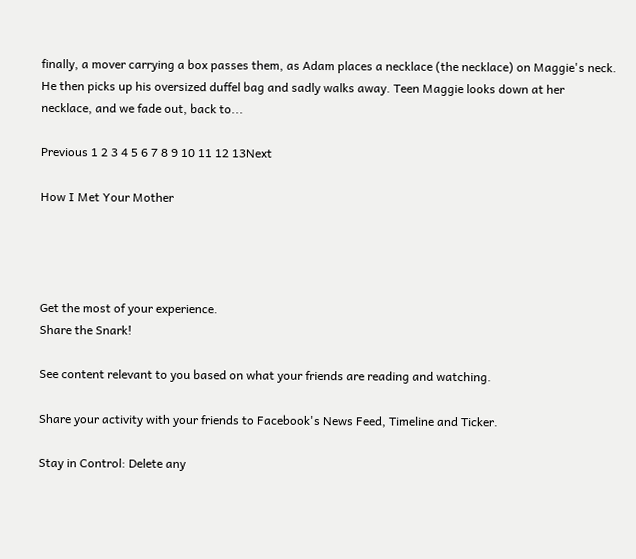finally, a mover carrying a box passes them, as Adam places a necklace (the necklace) on Maggie's neck. He then picks up his oversized duffel bag and sadly walks away. Teen Maggie looks down at her necklace, and we fade out, back to...

Previous 1 2 3 4 5 6 7 8 9 10 11 12 13Next

How I Met Your Mother




Get the most of your experience.
Share the Snark!

See content relevant to you based on what your friends are reading and watching.

Share your activity with your friends to Facebook's News Feed, Timeline and Ticker.

Stay in Control: Delete any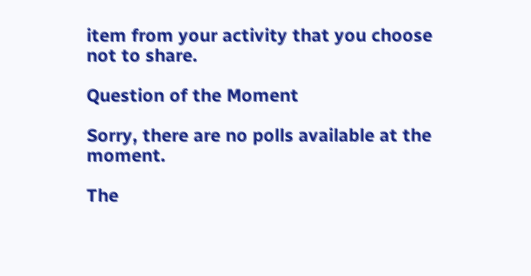item from your activity that you choose not to share.

Question of the Moment

Sorry, there are no polls available at the moment.

The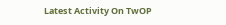Latest Activity On TwOP